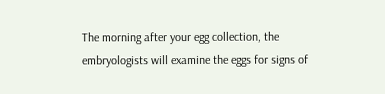The morning after your egg collection, the embryologists will examine the eggs for signs of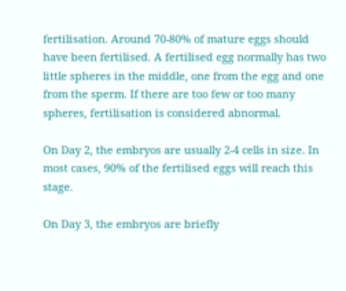fertilisation. Around 70-80% of mature eggs should have been fertilised. A fertilised egg normally has two little spheres in the middle, one from the egg and one from the sperm. If there are too few or too many spheres, fertilisation is considered abnormal.

On Day 2, the embryos are usually 2-4 cells in size. In most cases, 90% of the fertilised eggs will reach this stage.

On Day 3, the embryos are briefly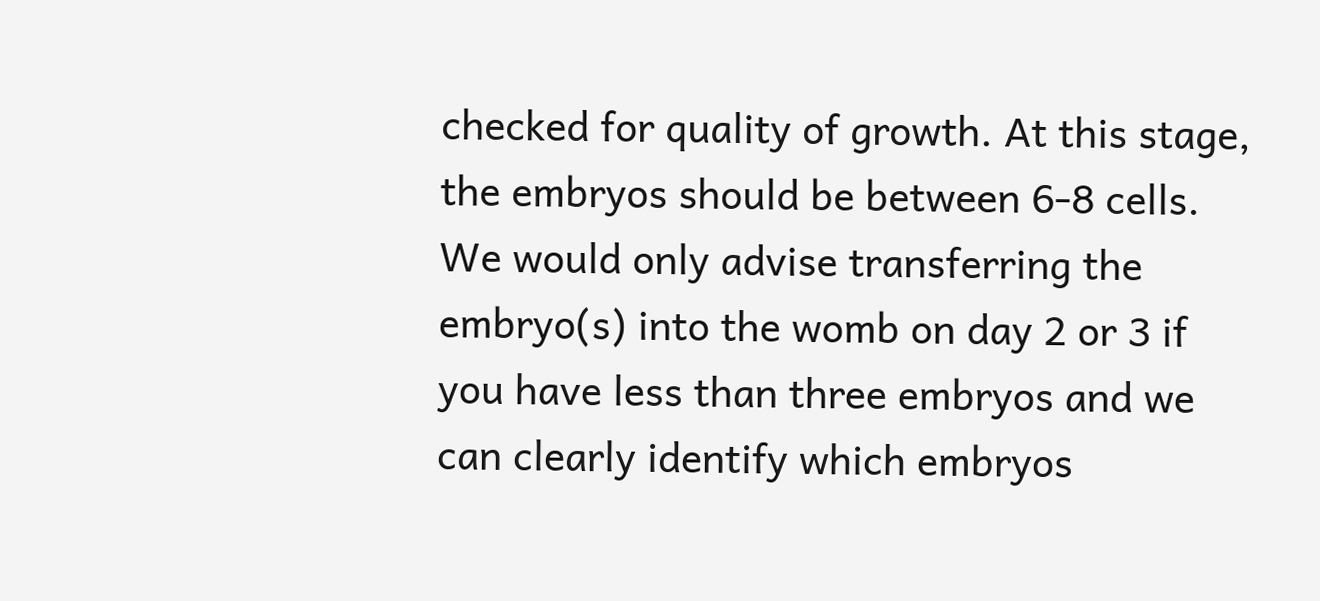checked for quality of growth. At this stage, the embryos should be between 6-8 cells. We would only advise transferring the embryo(s) into the womb on day 2 or 3 if you have less than three embryos and we can clearly identify which embryos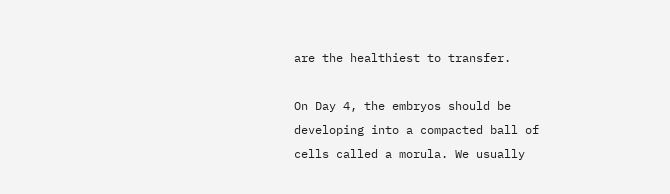are the healthiest to transfer.

On Day 4, the embryos should be developing into a compacted ball of cells called a morula. We usually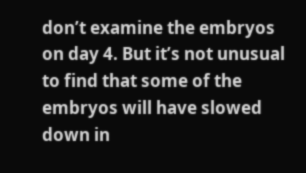don’t examine the embryos on day 4. But it’s not unusual to find that some of the embryos will have slowed down in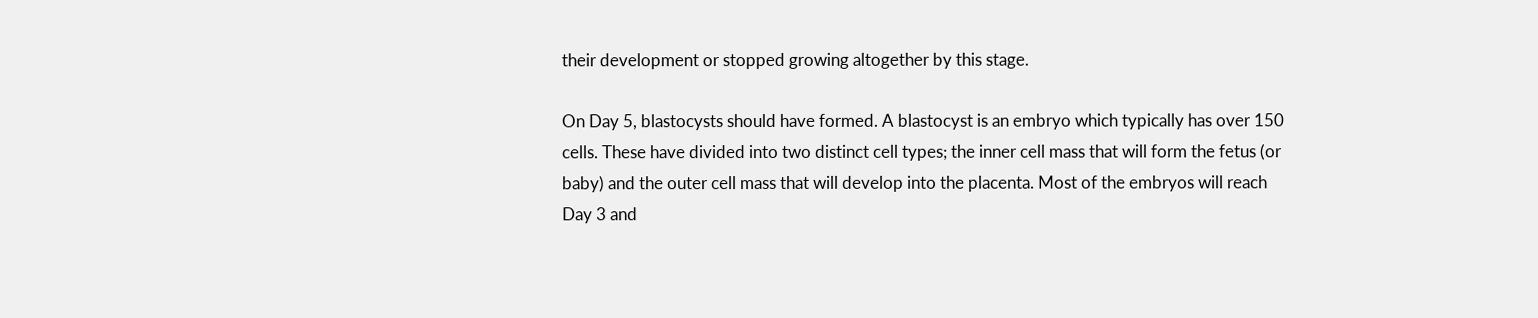their development or stopped growing altogether by this stage.

On Day 5, blastocysts should have formed. A blastocyst is an embryo which typically has over 150 cells. These have divided into two distinct cell types; the inner cell mass that will form the fetus (or baby) and the outer cell mass that will develop into the placenta. Most of the embryos will reach Day 3 and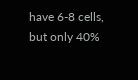have 6-8 cells, but only 40%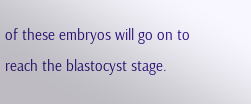of these embryos will go on to reach the blastocyst stage.